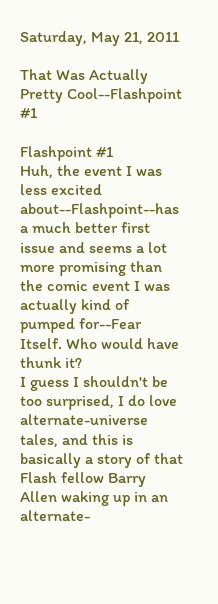Saturday, May 21, 2011

That Was Actually Pretty Cool--Flashpoint #1

Flashpoint #1
Huh, the event I was less excited about--Flashpoint--has a much better first issue and seems a lot more promising than the comic event I was actually kind of pumped for--Fear Itself. Who would have thunk it?
I guess I shouldn't be too surprised, I do love alternate-universe tales, and this is basically a story of that Flash fellow Barry Allen waking up in an alternate-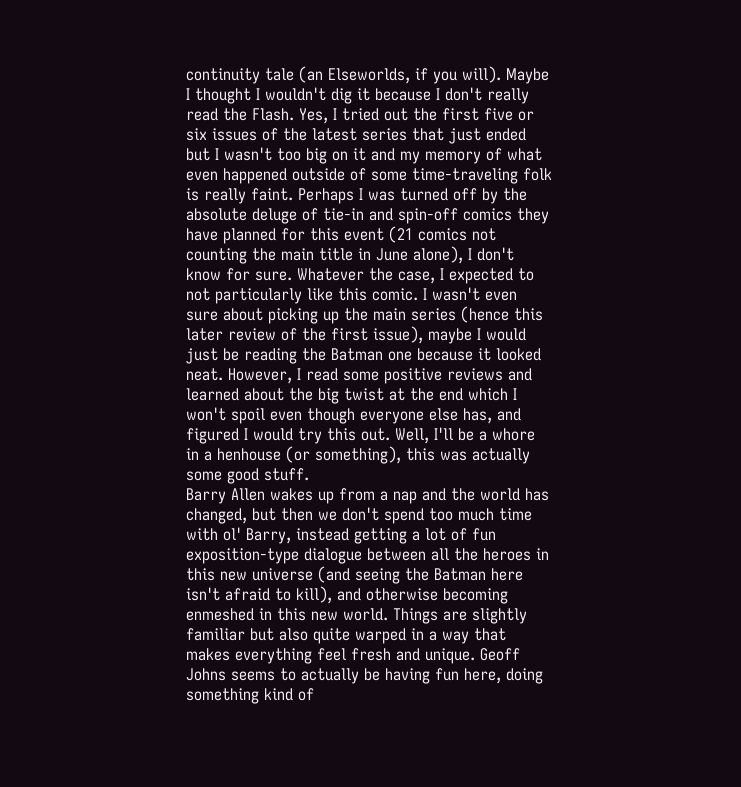continuity tale (an Elseworlds, if you will). Maybe I thought I wouldn't dig it because I don't really read the Flash. Yes, I tried out the first five or six issues of the latest series that just ended but I wasn't too big on it and my memory of what even happened outside of some time-traveling folk is really faint. Perhaps I was turned off by the absolute deluge of tie-in and spin-off comics they have planned for this event (21 comics not counting the main title in June alone), I don't know for sure. Whatever the case, I expected to not particularly like this comic. I wasn't even sure about picking up the main series (hence this later review of the first issue), maybe I would just be reading the Batman one because it looked neat. However, I read some positive reviews and learned about the big twist at the end which I won't spoil even though everyone else has, and figured I would try this out. Well, I'll be a whore in a henhouse (or something), this was actually some good stuff.
Barry Allen wakes up from a nap and the world has changed, but then we don't spend too much time with ol' Barry, instead getting a lot of fun exposition-type dialogue between all the heroes in this new universe (and seeing the Batman here isn't afraid to kill), and otherwise becoming enmeshed in this new world. Things are slightly familiar but also quite warped in a way that makes everything feel fresh and unique. Geoff Johns seems to actually be having fun here, doing something kind of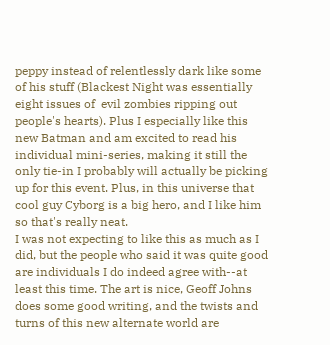peppy instead of relentlessly dark like some of his stuff (Blackest Night was essentially eight issues of  evil zombies ripping out people's hearts). Plus I especially like this new Batman and am excited to read his individual mini-series, making it still the only tie-in I probably will actually be picking up for this event. Plus, in this universe that cool guy Cyborg is a big hero, and I like him so that's really neat.
I was not expecting to like this as much as I did, but the people who said it was quite good are individuals I do indeed agree with--at least this time. The art is nice, Geoff Johns does some good writing, and the twists and turns of this new alternate world are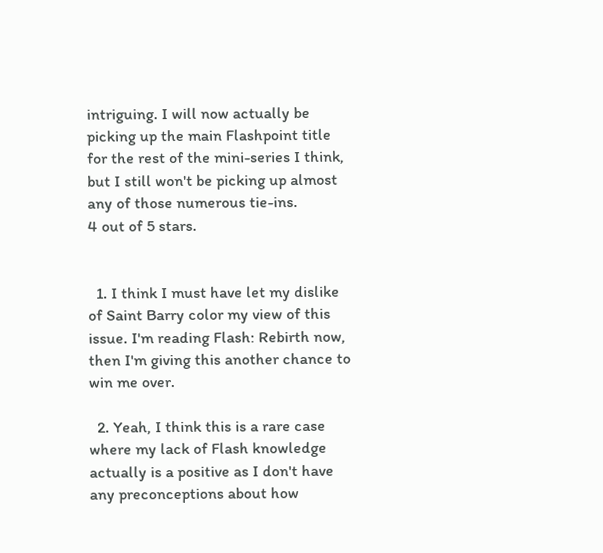intriguing. I will now actually be picking up the main Flashpoint title for the rest of the mini-series I think, but I still won't be picking up almost any of those numerous tie-ins.
4 out of 5 stars.


  1. I think I must have let my dislike of Saint Barry color my view of this issue. I'm reading Flash: Rebirth now, then I'm giving this another chance to win me over.

  2. Yeah, I think this is a rare case where my lack of Flash knowledge actually is a positive as I don't have any preconceptions about how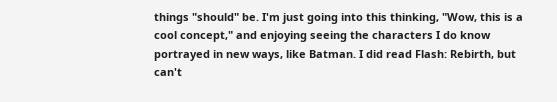things "should" be. I'm just going into this thinking, "Wow, this is a cool concept," and enjoying seeing the characters I do know portrayed in new ways, like Batman. I did read Flash: Rebirth, but can't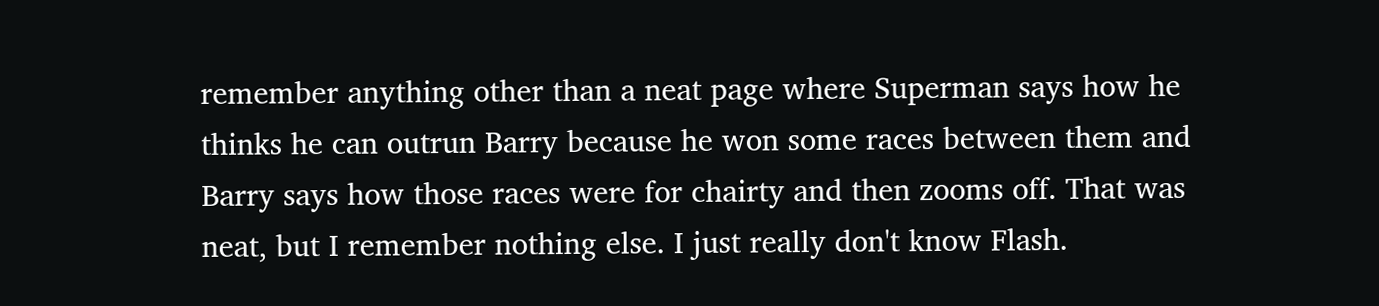remember anything other than a neat page where Superman says how he thinks he can outrun Barry because he won some races between them and Barry says how those races were for chairty and then zooms off. That was neat, but I remember nothing else. I just really don't know Flash.